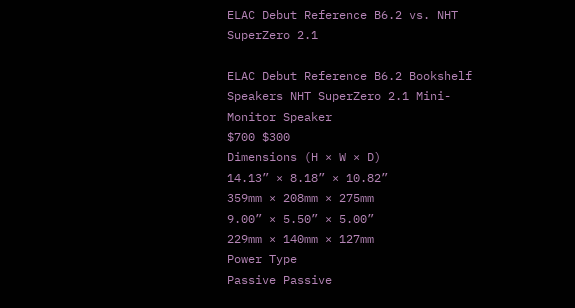ELAC Debut Reference B6.2 vs. NHT SuperZero 2.1

ELAC Debut Reference B6.2 Bookshelf Speakers NHT SuperZero 2.1 Mini-Monitor Speaker
$700 $300
Dimensions (H × W × D)
14.13” × 8.18” × 10.82”
359mm × 208mm × 275mm
9.00” × 5.50” × 5.00”
229mm × 140mm × 127mm
Power Type
Passive Passive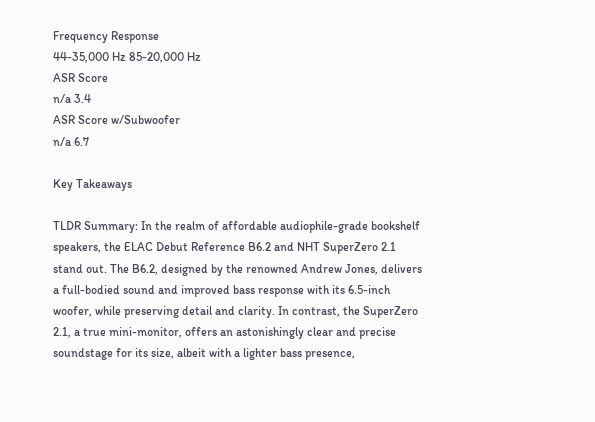Frequency Response
44-35,000 Hz 85-20,000 Hz
ASR Score
n/a 3.4
ASR Score w/Subwoofer
n/a 6.7

Key Takeaways

TLDR Summary: In the realm of affordable audiophile-grade bookshelf speakers, the ELAC Debut Reference B6.2 and NHT SuperZero 2.1 stand out. The B6.2, designed by the renowned Andrew Jones, delivers a full-bodied sound and improved bass response with its 6.5-inch woofer, while preserving detail and clarity. In contrast, the SuperZero 2.1, a true mini-monitor, offers an astonishingly clear and precise soundstage for its size, albeit with a lighter bass presence,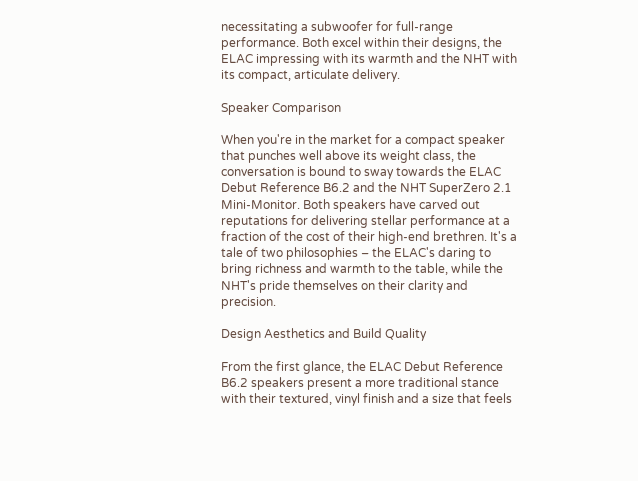necessitating a subwoofer for full-range performance. Both excel within their designs, the ELAC impressing with its warmth and the NHT with its compact, articulate delivery.

Speaker Comparison

When you're in the market for a compact speaker that punches well above its weight class, the conversation is bound to sway towards the ELAC Debut Reference B6.2 and the NHT SuperZero 2.1 Mini-Monitor. Both speakers have carved out reputations for delivering stellar performance at a fraction of the cost of their high-end brethren. It's a tale of two philosophies – the ELAC's daring to bring richness and warmth to the table, while the NHT's pride themselves on their clarity and precision.

Design Aesthetics and Build Quality

From the first glance, the ELAC Debut Reference B6.2 speakers present a more traditional stance with their textured, vinyl finish and a size that feels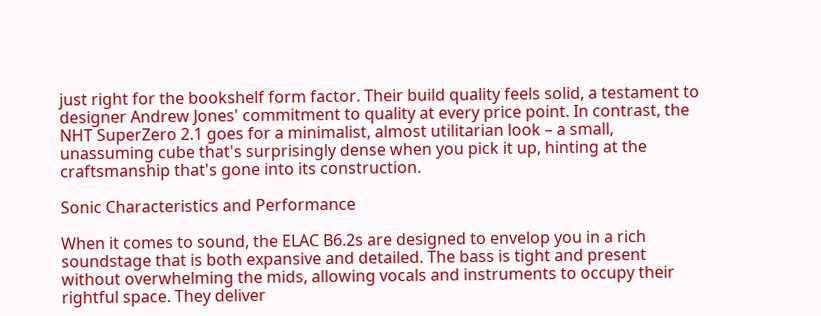just right for the bookshelf form factor. Their build quality feels solid, a testament to designer Andrew Jones' commitment to quality at every price point. In contrast, the NHT SuperZero 2.1 goes for a minimalist, almost utilitarian look – a small, unassuming cube that's surprisingly dense when you pick it up, hinting at the craftsmanship that's gone into its construction.

Sonic Characteristics and Performance

When it comes to sound, the ELAC B6.2s are designed to envelop you in a rich soundstage that is both expansive and detailed. The bass is tight and present without overwhelming the mids, allowing vocals and instruments to occupy their rightful space. They deliver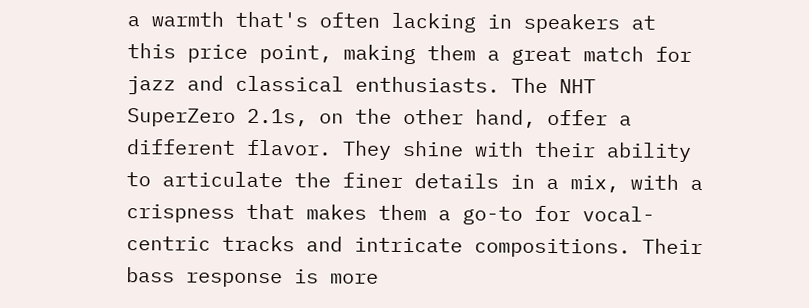a warmth that's often lacking in speakers at this price point, making them a great match for jazz and classical enthusiasts. The NHT SuperZero 2.1s, on the other hand, offer a different flavor. They shine with their ability to articulate the finer details in a mix, with a crispness that makes them a go-to for vocal-centric tracks and intricate compositions. Their bass response is more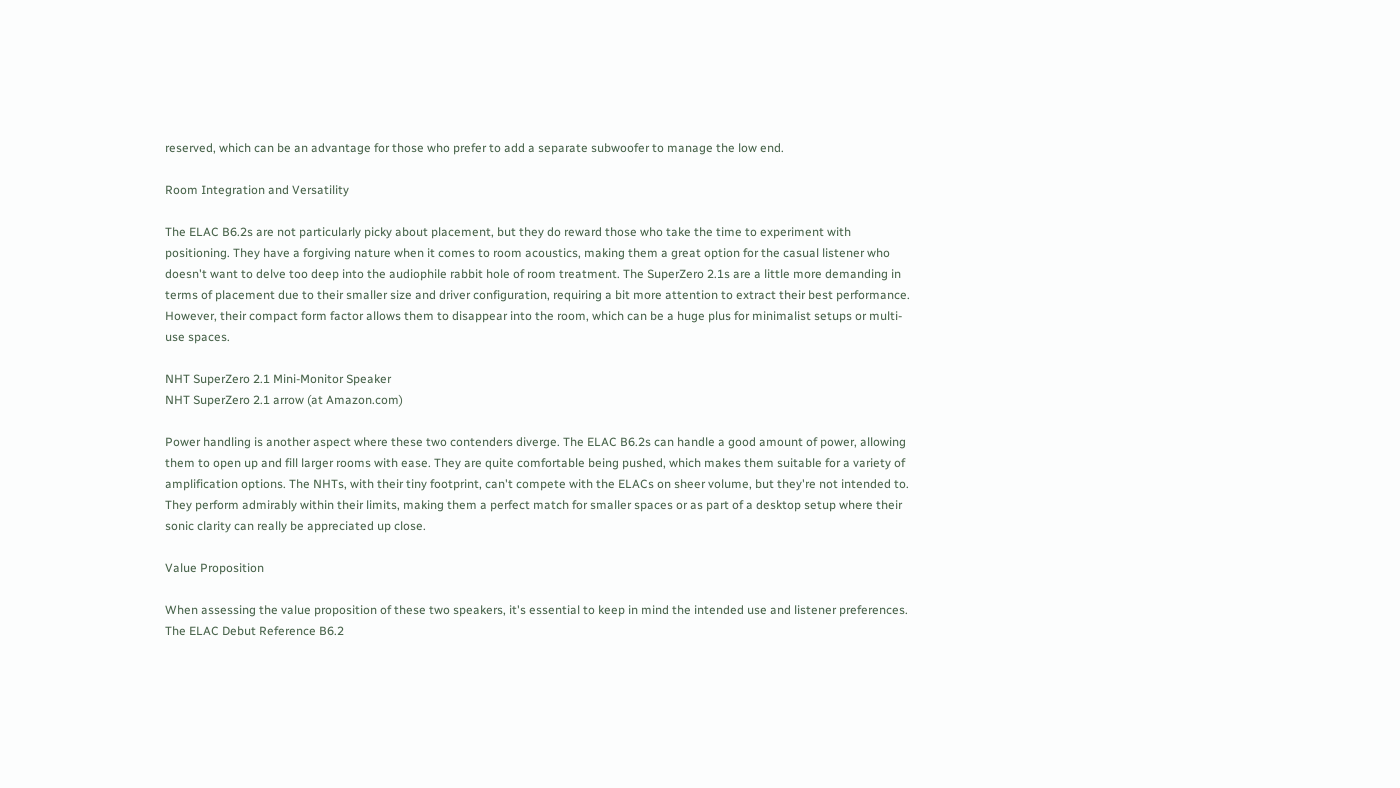reserved, which can be an advantage for those who prefer to add a separate subwoofer to manage the low end.

Room Integration and Versatility

The ELAC B6.2s are not particularly picky about placement, but they do reward those who take the time to experiment with positioning. They have a forgiving nature when it comes to room acoustics, making them a great option for the casual listener who doesn't want to delve too deep into the audiophile rabbit hole of room treatment. The SuperZero 2.1s are a little more demanding in terms of placement due to their smaller size and driver configuration, requiring a bit more attention to extract their best performance. However, their compact form factor allows them to disappear into the room, which can be a huge plus for minimalist setups or multi-use spaces.

NHT SuperZero 2.1 Mini-Monitor Speaker
NHT SuperZero 2.1 arrow (at Amazon.com)

Power handling is another aspect where these two contenders diverge. The ELAC B6.2s can handle a good amount of power, allowing them to open up and fill larger rooms with ease. They are quite comfortable being pushed, which makes them suitable for a variety of amplification options. The NHTs, with their tiny footprint, can't compete with the ELACs on sheer volume, but they're not intended to. They perform admirably within their limits, making them a perfect match for smaller spaces or as part of a desktop setup where their sonic clarity can really be appreciated up close.

Value Proposition

When assessing the value proposition of these two speakers, it's essential to keep in mind the intended use and listener preferences. The ELAC Debut Reference B6.2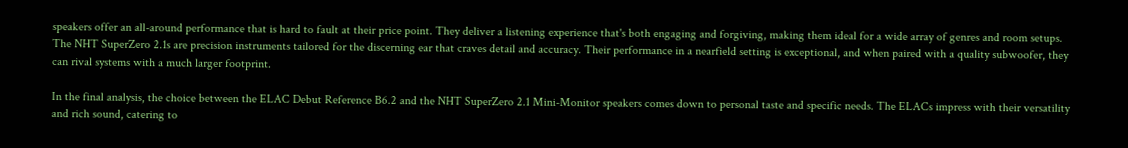speakers offer an all-around performance that is hard to fault at their price point. They deliver a listening experience that's both engaging and forgiving, making them ideal for a wide array of genres and room setups. The NHT SuperZero 2.1s are precision instruments tailored for the discerning ear that craves detail and accuracy. Their performance in a nearfield setting is exceptional, and when paired with a quality subwoofer, they can rival systems with a much larger footprint.

In the final analysis, the choice between the ELAC Debut Reference B6.2 and the NHT SuperZero 2.1 Mini-Monitor speakers comes down to personal taste and specific needs. The ELACs impress with their versatility and rich sound, catering to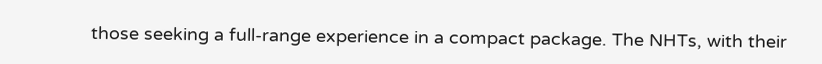those seeking a full-range experience in a compact package. The NHTs, with their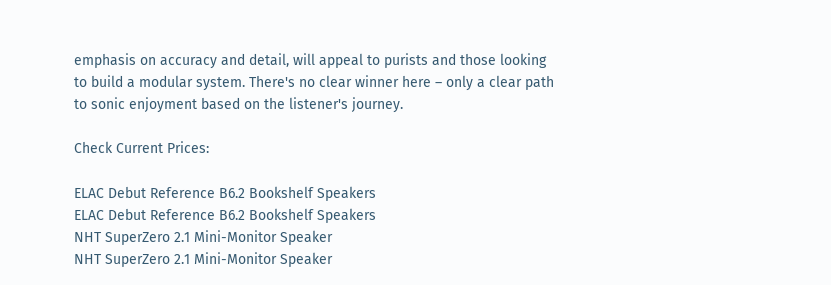emphasis on accuracy and detail, will appeal to purists and those looking to build a modular system. There's no clear winner here – only a clear path to sonic enjoyment based on the listener's journey.

Check Current Prices:

ELAC Debut Reference B6.2 Bookshelf Speakers
ELAC Debut Reference B6.2 Bookshelf Speakers
NHT SuperZero 2.1 Mini-Monitor Speaker
NHT SuperZero 2.1 Mini-Monitor Speaker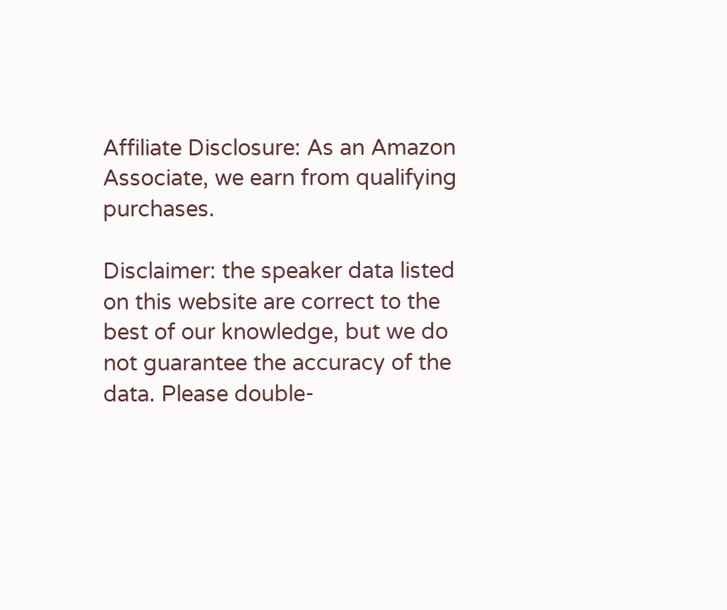Affiliate Disclosure: As an Amazon Associate, we earn from qualifying purchases.

Disclaimer: the speaker data listed on this website are correct to the best of our knowledge, but we do not guarantee the accuracy of the data. Please double-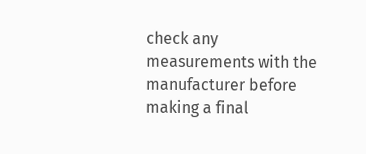check any measurements with the manufacturer before making a final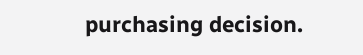purchasing decision.